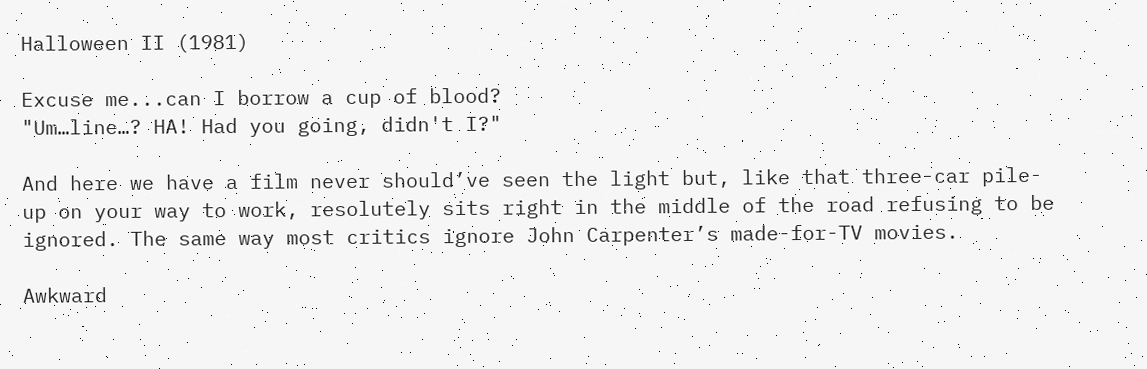Halloween II (1981)

Excuse me...can I borrow a cup of blood?
"Um…line…? HA! Had you going, didn't I?"

And here we have a film never should’ve seen the light but, like that three-car pile-up on your way to work, resolutely sits right in the middle of the road refusing to be ignored. The same way most critics ignore John Carpenter’s made-for-TV movies.

Awkward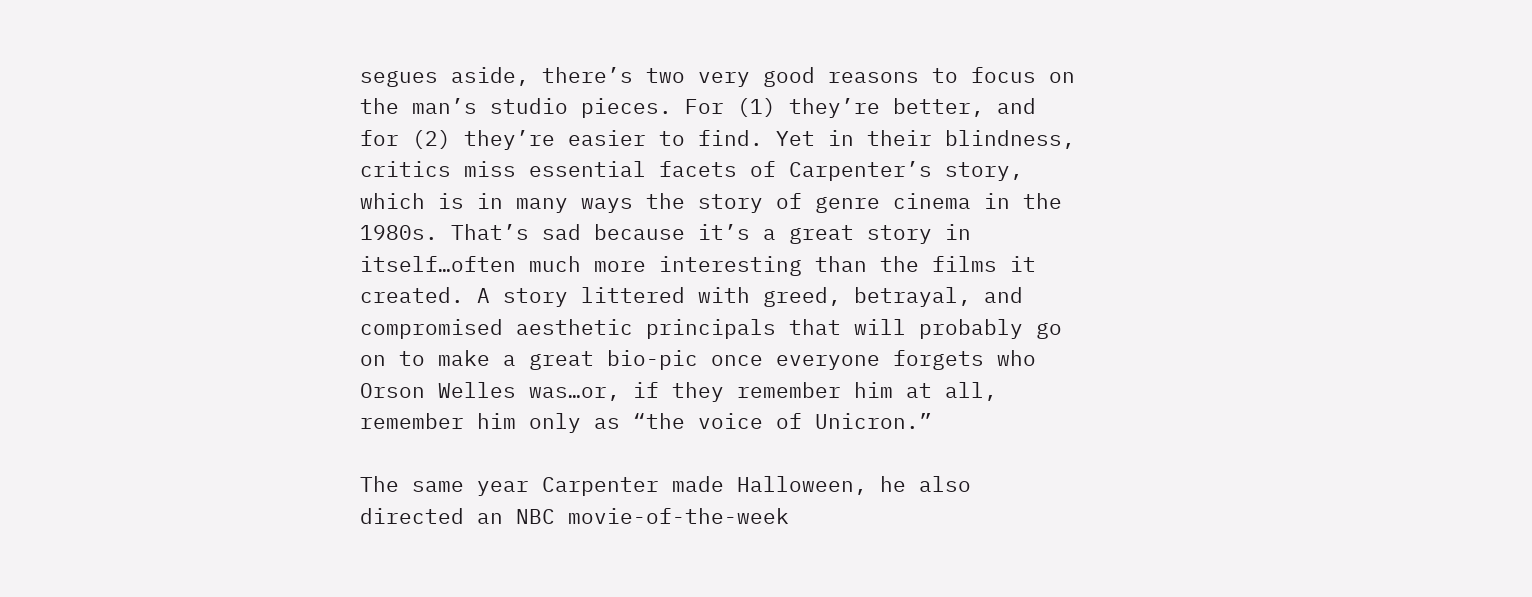segues aside, there’s two very good reasons to focus on the man’s studio pieces. For (1) they’re better, and for (2) they’re easier to find. Yet in their blindness, critics miss essential facets of Carpenter’s story, which is in many ways the story of genre cinema in the 1980s. That’s sad because it’s a great story in itself…often much more interesting than the films it created. A story littered with greed, betrayal, and compromised aesthetic principals that will probably go on to make a great bio-pic once everyone forgets who Orson Welles was…or, if they remember him at all, remember him only as “the voice of Unicron.”

The same year Carpenter made Halloween, he also directed an NBC movie-of-the-week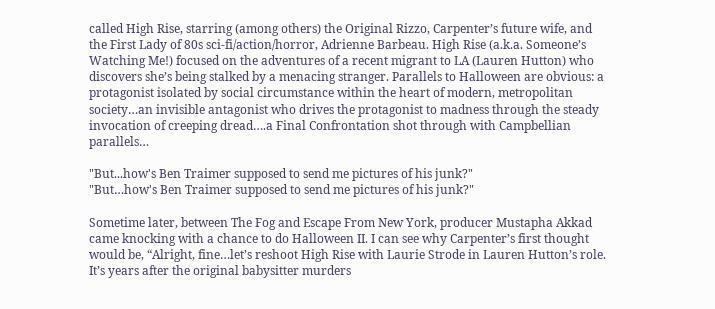called High Rise, starring (among others) the Original Rizzo, Carpenter’s future wife, and the First Lady of 80s sci-fi/action/horror, Adrienne Barbeau. High Rise (a.k.a. Someone’s Watching Me!) focused on the adventures of a recent migrant to LA (Lauren Hutton) who discovers she’s being stalked by a menacing stranger. Parallels to Halloween are obvious: a protagonist isolated by social circumstance within the heart of modern, metropolitan society…an invisible antagonist who drives the protagonist to madness through the steady invocation of creeping dread….a Final Confrontation shot through with Campbellian parallels…

"But...how's Ben Traimer supposed to send me pictures of his junk?"
"But…how's Ben Traimer supposed to send me pictures of his junk?"

Sometime later, between The Fog and Escape From New York, producer Mustapha Akkad came knocking with a chance to do Halloween II. I can see why Carpenter’s first thought would be, “Alright, fine…let’s reshoot High Rise with Laurie Strode in Lauren Hutton’s role. It’s years after the original babysitter murders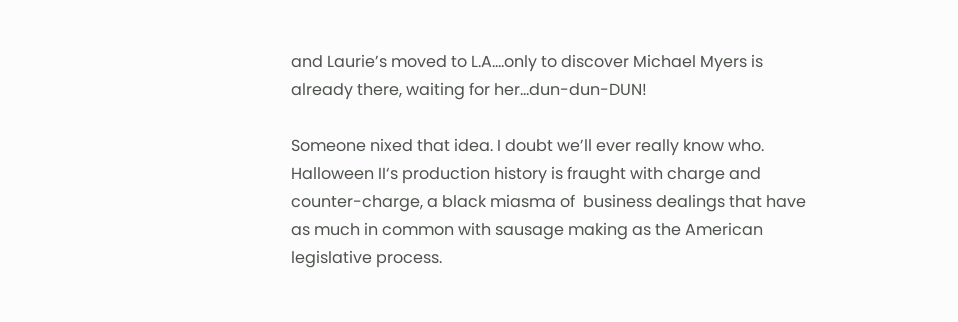and Laurie’s moved to L.A….only to discover Michael Myers is already there, waiting for her…dun-dun-DUN!

Someone nixed that idea. I doubt we’ll ever really know who. Halloween II‘s production history is fraught with charge and counter-charge, a black miasma of  business dealings that have as much in common with sausage making as the American legislative process.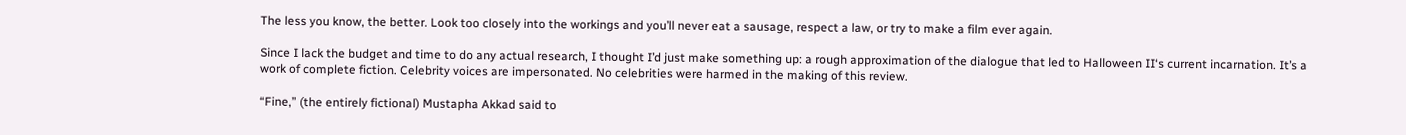The less you know, the better. Look too closely into the workings and you’ll never eat a sausage, respect a law, or try to make a film ever again.

Since I lack the budget and time to do any actual research, I thought I’d just make something up: a rough approximation of the dialogue that led to Halloween II‘s current incarnation. It’s a work of complete fiction. Celebrity voices are impersonated. No celebrities were harmed in the making of this review.

“Fine,” (the entirely fictional) Mustapha Akkad said to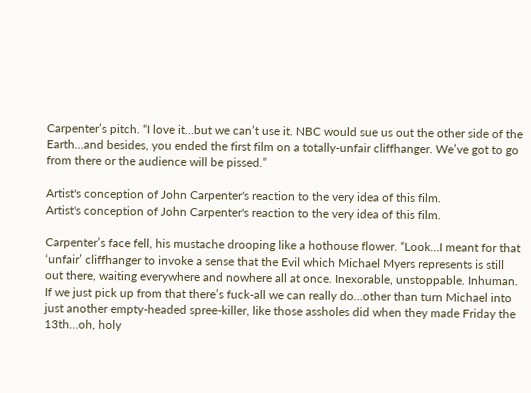Carpenter’s pitch. “I love it…but we can’t use it. NBC would sue us out the other side of the Earth…and besides, you ended the first film on a totally-unfair cliffhanger. We’ve got to go from there or the audience will be pissed.”

Artist's conception of John Carpenter's reaction to the very idea of this film.
Artist's conception of John Carpenter's reaction to the very idea of this film.

Carpenter’s face fell, his mustache drooping like a hothouse flower. “Look…I meant for that ‘unfair’ cliffhanger to invoke a sense that the Evil which Michael Myers represents is still out there, waiting everywhere and nowhere all at once. Inexorable, unstoppable. Inhuman. If we just pick up from that there’s fuck-all we can really do…other than turn Michael into just another empty-headed spree-killer, like those assholes did when they made Friday the 13th…oh, holy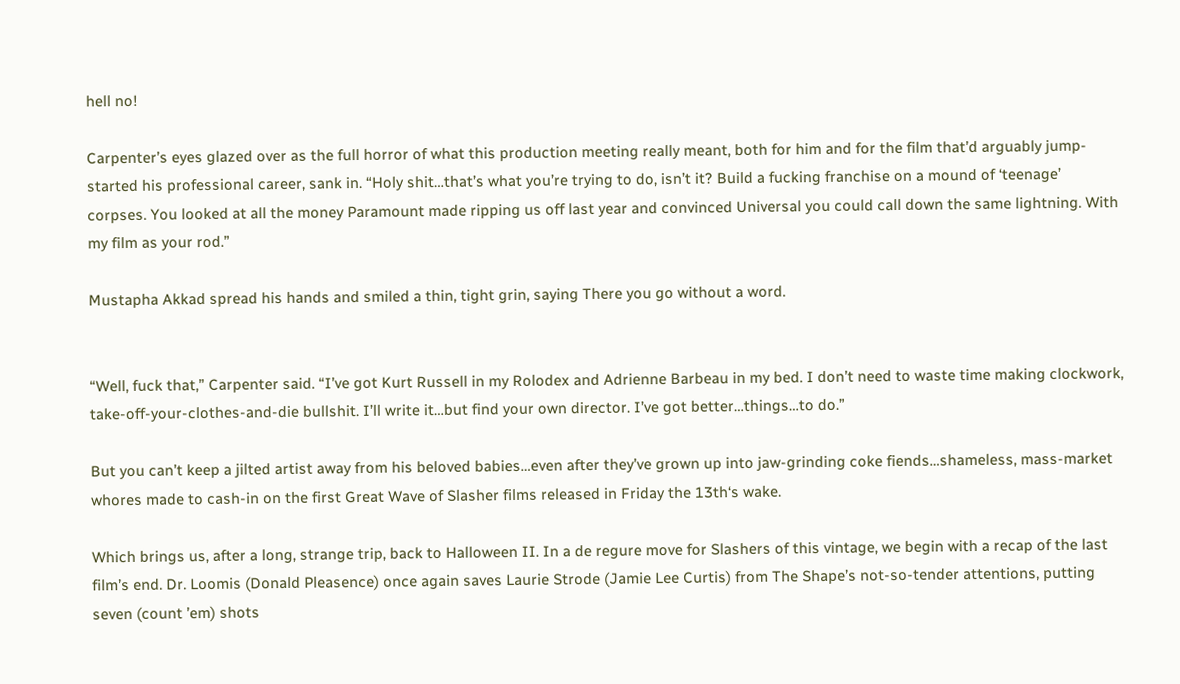hell no!

Carpenter’s eyes glazed over as the full horror of what this production meeting really meant, both for him and for the film that’d arguably jump-started his professional career, sank in. “Holy shit…that’s what you’re trying to do, isn’t it? Build a fucking franchise on a mound of ‘teenage’ corpses. You looked at all the money Paramount made ripping us off last year and convinced Universal you could call down the same lightning. With my film as your rod.”

Mustapha Akkad spread his hands and smiled a thin, tight grin, saying There you go without a word.


“Well, fuck that,” Carpenter said. “I’ve got Kurt Russell in my Rolodex and Adrienne Barbeau in my bed. I don’t need to waste time making clockwork, take-off-your-clothes-and-die bullshit. I’ll write it…but find your own director. I’ve got better…things…to do.”

But you can’t keep a jilted artist away from his beloved babies…even after they’ve grown up into jaw-grinding coke fiends…shameless, mass-market whores made to cash-in on the first Great Wave of Slasher films released in Friday the 13th‘s wake.

Which brings us, after a long, strange trip, back to Halloween II. In a de regure move for Slashers of this vintage, we begin with a recap of the last film’s end. Dr. Loomis (Donald Pleasence) once again saves Laurie Strode (Jamie Lee Curtis) from The Shape’s not-so-tender attentions, putting seven (count ’em) shots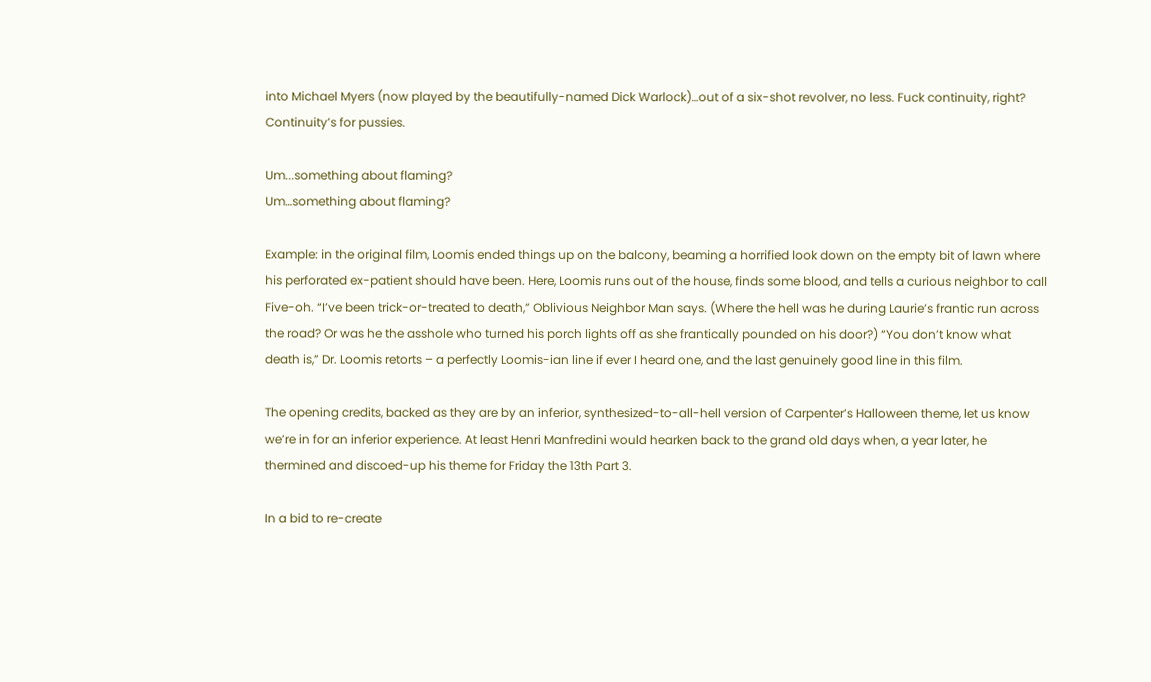into Michael Myers (now played by the beautifully-named Dick Warlock)…out of a six-shot revolver, no less. Fuck continuity, right? Continuity’s for pussies.

Um...something about flaming?
Um…something about flaming?

Example: in the original film, Loomis ended things up on the balcony, beaming a horrified look down on the empty bit of lawn where his perforated ex-patient should have been. Here, Loomis runs out of the house, finds some blood, and tells a curious neighbor to call Five-oh. “I’ve been trick-or-treated to death,” Oblivious Neighbor Man says. (Where the hell was he during Laurie’s frantic run across the road? Or was he the asshole who turned his porch lights off as she frantically pounded on his door?) “You don’t know what death is,” Dr. Loomis retorts – a perfectly Loomis-ian line if ever I heard one, and the last genuinely good line in this film.

The opening credits, backed as they are by an inferior, synthesized-to-all-hell version of Carpenter’s Halloween theme, let us know we’re in for an inferior experience. At least Henri Manfredini would hearken back to the grand old days when, a year later, he thermined and discoed-up his theme for Friday the 13th Part 3.

In a bid to re-create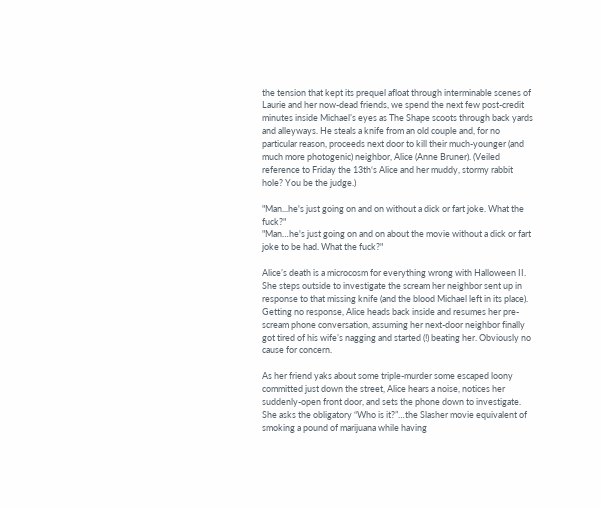the tension that kept its prequel afloat through interminable scenes of Laurie and her now-dead friends, we spend the next few post-credit minutes inside Michael’s eyes as The Shape scoots through back yards and alleyways. He steals a knife from an old couple and, for no particular reason, proceeds next door to kill their much-younger (and much more photogenic) neighbor, Alice (Anne Bruner). (Veiled reference to Friday the 13th‘s Alice and her muddy, stormy rabbit hole? You be the judge.)

"Man...he's just going on and on without a dick or fart joke. What the fuck?"
"Man…he's just going on and on about the movie without a dick or fart joke to be had. What the fuck?"

Alice’s death is a microcosm for everything wrong with Halloween II. She steps outside to investigate the scream her neighbor sent up in response to that missing knife (and the blood Michael left in its place). Getting no response, Alice heads back inside and resumes her pre-scream phone conversation, assuming her next-door neighbor finally got tired of his wife’s nagging and started (!) beating her. Obviously no cause for concern.

As her friend yaks about some triple-murder some escaped loony committed just down the street, Alice hears a noise, notices her suddenly-open front door, and sets the phone down to investigate. She asks the obligatory “Who is it?”…the Slasher movie equivalent of smoking a pound of marijuana while having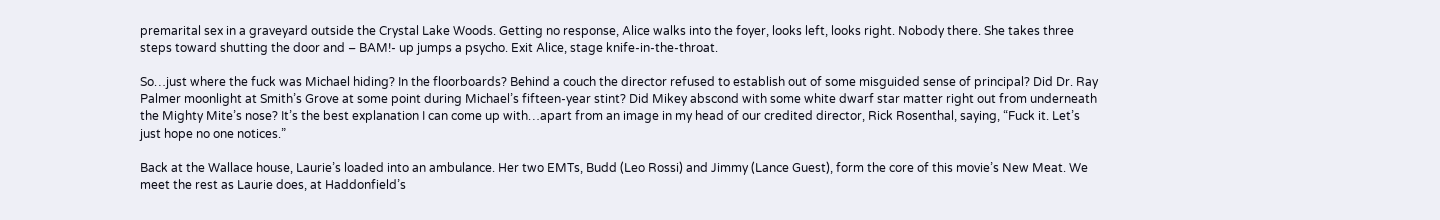premarital sex in a graveyard outside the Crystal Lake Woods. Getting no response, Alice walks into the foyer, looks left, looks right. Nobody there. She takes three steps toward shutting the door and – BAM!- up jumps a psycho. Exit Alice, stage knife-in-the-throat.

So…just where the fuck was Michael hiding? In the floorboards? Behind a couch the director refused to establish out of some misguided sense of principal? Did Dr. Ray Palmer moonlight at Smith’s Grove at some point during Michael’s fifteen-year stint? Did Mikey abscond with some white dwarf star matter right out from underneath the Mighty Mite’s nose? It’s the best explanation I can come up with…apart from an image in my head of our credited director, Rick Rosenthal, saying, “Fuck it. Let’s just hope no one notices.”

Back at the Wallace house, Laurie’s loaded into an ambulance. Her two EMTs, Budd (Leo Rossi) and Jimmy (Lance Guest), form the core of this movie’s New Meat. We meet the rest as Laurie does, at Haddonfield’s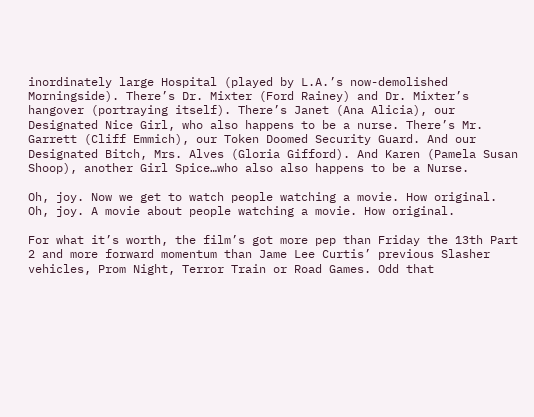inordinately large Hospital (played by L.A.’s now-demolished Morningside). There’s Dr. Mixter (Ford Rainey) and Dr. Mixter’s hangover (portraying itself). There’s Janet (Ana Alicia), our Designated Nice Girl, who also happens to be a nurse. There’s Mr. Garrett (Cliff Emmich), our Token Doomed Security Guard. And our Designated Bitch, Mrs. Alves (Gloria Gifford). And Karen (Pamela Susan Shoop), another Girl Spice…who also also happens to be a Nurse.

Oh, joy. Now we get to watch people watching a movie. How original.
Oh, joy. A movie about people watching a movie. How original.

For what it’s worth, the film’s got more pep than Friday the 13th Part 2 and more forward momentum than Jame Lee Curtis’ previous Slasher vehicles, Prom Night, Terror Train or Road Games. Odd that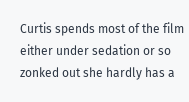Curtis spends most of the film either under sedation or so zonked out she hardly has a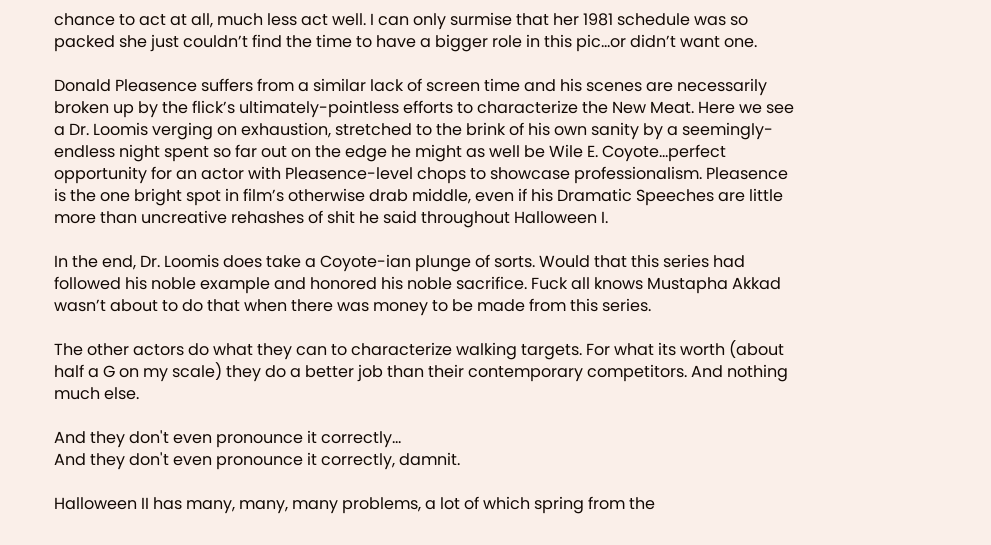chance to act at all, much less act well. I can only surmise that her 1981 schedule was so packed she just couldn’t find the time to have a bigger role in this pic…or didn’t want one.

Donald Pleasence suffers from a similar lack of screen time and his scenes are necessarily broken up by the flick’s ultimately-pointless efforts to characterize the New Meat. Here we see a Dr. Loomis verging on exhaustion, stretched to the brink of his own sanity by a seemingly-endless night spent so far out on the edge he might as well be Wile E. Coyote…perfect opportunity for an actor with Pleasence-level chops to showcase professionalism. Pleasence is the one bright spot in film’s otherwise drab middle, even if his Dramatic Speeches are little more than uncreative rehashes of shit he said throughout Halloween I.

In the end, Dr. Loomis does take a Coyote-ian plunge of sorts. Would that this series had followed his noble example and honored his noble sacrifice. Fuck all knows Mustapha Akkad wasn’t about to do that when there was money to be made from this series.

The other actors do what they can to characterize walking targets. For what its worth (about half a G on my scale) they do a better job than their contemporary competitors. And nothing much else.

And they don't even pronounce it correctly...
And they don't even pronounce it correctly, damnit.

Halloween II has many, many, many problems, a lot of which spring from the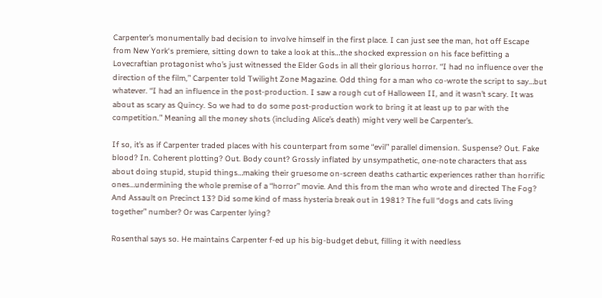Carpenter’s monumentally bad decision to involve himself in the first place. I can just see the man, hot off Escape from New York‘s premiere, sitting down to take a look at this…the shocked expression on his face befitting a Lovecraftian protagonist who’s just witnessed the Elder Gods in all their glorious horror. “I had no influence over the direction of the film,” Carpenter told Twilight Zone Magazine. Odd thing for a man who co-wrote the script to say…but whatever. “I had an influence in the post-production. I saw a rough cut of Halloween II, and it wasn’t scary. It was about as scary as Quincy. So we had to do some post-production work to bring it at least up to par with the competition.” Meaning all the money shots (including Alice’s death) might very well be Carpenter’s.

If so, it’s as if Carpenter traded places with his counterpart from some “evil” parallel dimension. Suspense? Out. Fake blood? In. Coherent plotting? Out. Body count? Grossly inflated by unsympathetic, one-note characters that ass about doing stupid, stupid things…making their gruesome on-screen deaths cathartic experiences rather than horrific ones…undermining the whole premise of a “horror” movie. And this from the man who wrote and directed The Fog? And Assault on Precinct 13? Did some kind of mass hysteria break out in 1981? The full “dogs and cats living together” number? Or was Carpenter lying?

Rosenthal says so. He maintains Carpenter f-ed up his big-budget debut, filling it with needless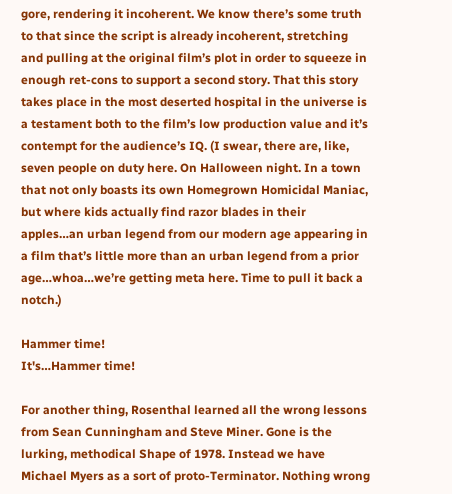gore, rendering it incoherent. We know there’s some truth to that since the script is already incoherent, stretching and pulling at the original film’s plot in order to squeeze in enough ret-cons to support a second story. That this story takes place in the most deserted hospital in the universe is a testament both to the film’s low production value and it’s contempt for the audience’s IQ. (I swear, there are, like, seven people on duty here. On Halloween night. In a town that not only boasts its own Homegrown Homicidal Maniac, but where kids actually find razor blades in their apples…an urban legend from our modern age appearing in a film that’s little more than an urban legend from a prior age…whoa…we’re getting meta here. Time to pull it back a notch.)

Hammer time!
It's…Hammer time!

For another thing, Rosenthal learned all the wrong lessons from Sean Cunningham and Steve Miner. Gone is the lurking, methodical Shape of 1978. Instead we have Michael Myers as a sort of proto-Terminator. Nothing wrong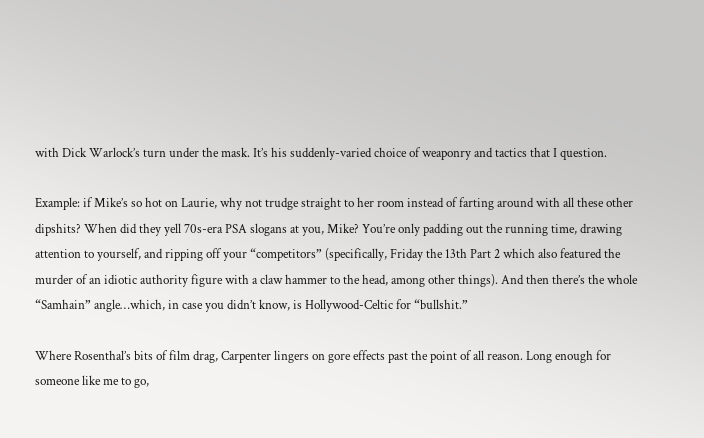with Dick Warlock’s turn under the mask. It’s his suddenly-varied choice of weaponry and tactics that I question.

Example: if Mike’s so hot on Laurie, why not trudge straight to her room instead of farting around with all these other dipshits? When did they yell 70s-era PSA slogans at you, Mike? You’re only padding out the running time, drawing attention to yourself, and ripping off your “competitors” (specifically, Friday the 13th Part 2 which also featured the murder of an idiotic authority figure with a claw hammer to the head, among other things). And then there’s the whole “Samhain” angle…which, in case you didn’t know, is Hollywood-Celtic for “bullshit.”

Where Rosenthal’s bits of film drag, Carpenter lingers on gore effects past the point of all reason. Long enough for someone like me to go,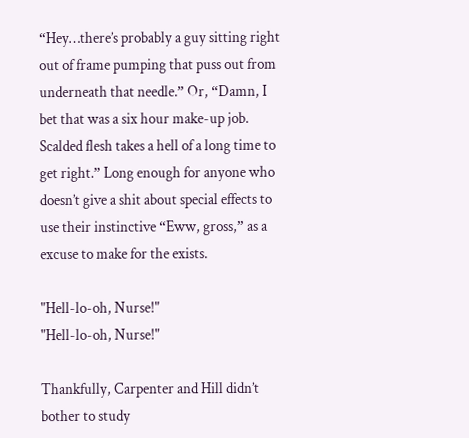“Hey…there’s probably a guy sitting right out of frame pumping that puss out from underneath that needle.” Or, “Damn, I bet that was a six hour make-up job. Scalded flesh takes a hell of a long time to get right.” Long enough for anyone who doesn’t give a shit about special effects to use their instinctive “Eww, gross,” as a excuse to make for the exists.

"Hell-lo-oh, Nurse!"
"Hell-lo-oh, Nurse!"

Thankfully, Carpenter and Hill didn’t bother to study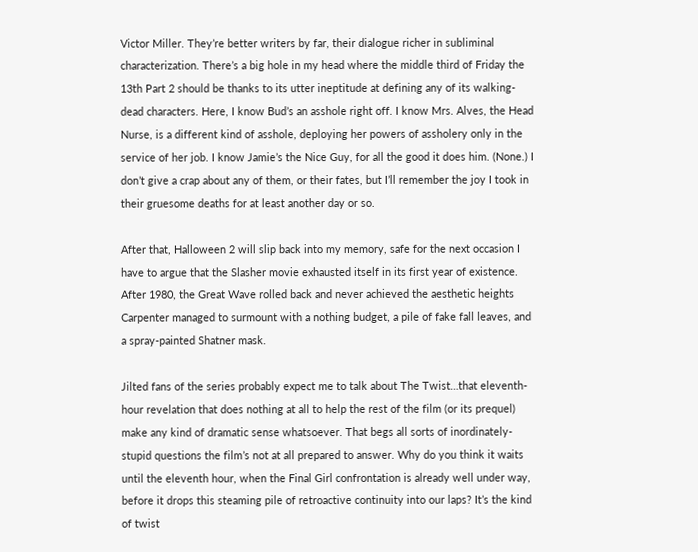Victor Miller. They’re better writers by far, their dialogue richer in subliminal characterization. There’s a big hole in my head where the middle third of Friday the 13th Part 2 should be thanks to its utter ineptitude at defining any of its walking-dead characters. Here, I know Bud’s an asshole right off. I know Mrs. Alves, the Head Nurse, is a different kind of asshole, deploying her powers of assholery only in the service of her job. I know Jamie’s the Nice Guy, for all the good it does him. (None.) I don’t give a crap about any of them, or their fates, but I’ll remember the joy I took in their gruesome deaths for at least another day or so.

After that, Halloween 2 will slip back into my memory, safe for the next occasion I have to argue that the Slasher movie exhausted itself in its first year of existence. After 1980, the Great Wave rolled back and never achieved the aesthetic heights Carpenter managed to surmount with a nothing budget, a pile of fake fall leaves, and a spray-painted Shatner mask.

Jilted fans of the series probably expect me to talk about The Twist…that eleventh-hour revelation that does nothing at all to help the rest of the film (or its prequel) make any kind of dramatic sense whatsoever. That begs all sorts of inordinately-stupid questions the film’s not at all prepared to answer. Why do you think it waits until the eleventh hour, when the Final Girl confrontation is already well under way, before it drops this steaming pile of retroactive continuity into our laps? It’s the kind of twist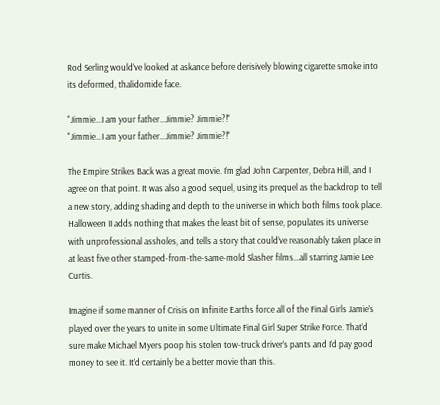Rod Serling would’ve looked at askance before derisively blowing cigarette smoke into its deformed, thalidomide face.

"Jimmie...I am your father...Jimmie? Jimmie?!"
"Jimmie…I am your father…Jimmie? Jimmie?!"

The Empire Strikes Back was a great movie. I’m glad John Carpenter, Debra Hill, and I agree on that point. It was also a good sequel, using its prequel as the backdrop to tell a new story, adding shading and depth to the universe in which both films took place. Halloween II adds nothing that makes the least bit of sense, populates its universe with unprofessional assholes, and tells a story that could’ve reasonably taken place in at least five other stamped-from-the-same-mold Slasher films…all starring Jamie Lee Curtis.

Imagine if some manner of Crisis on Infinite Earths force all of the Final Girls Jamie’s played over the years to unite in some Ultimate Final Girl Super Strike Force. That’d sure make Michael Myers poop his stolen tow-truck driver’s pants and I’d pay good money to see it. It’d certainly be a better movie than this.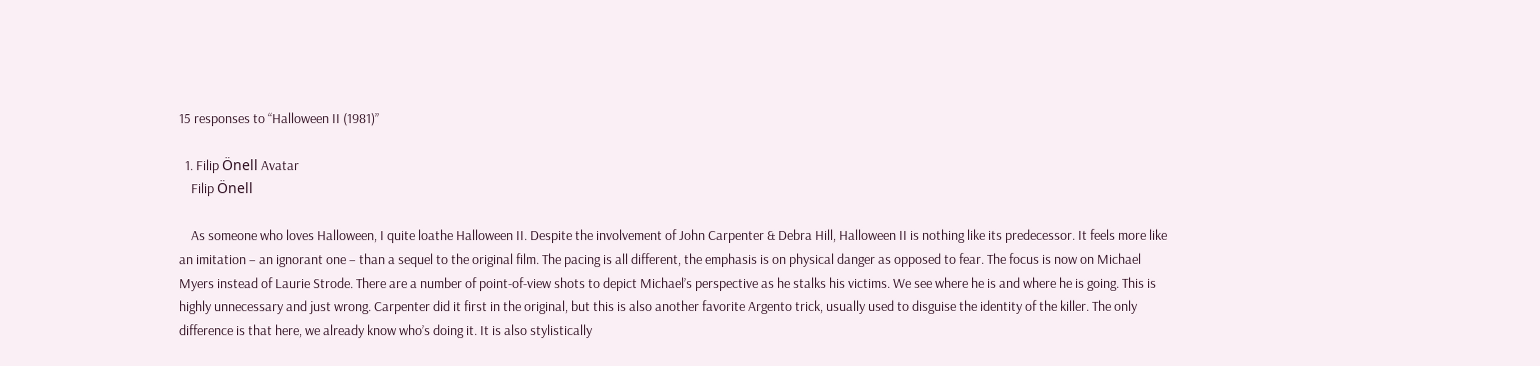15 responses to “Halloween II (1981)”

  1. Filip Önell Avatar
    Filip Önell

    As someone who loves Halloween, I quite loathe Halloween II. Despite the involvement of John Carpenter & Debra Hill, Halloween II is nothing like its predecessor. It feels more like an imitation – an ignorant one – than a sequel to the original film. The pacing is all different, the emphasis is on physical danger as opposed to fear. The focus is now on Michael Myers instead of Laurie Strode. There are a number of point-of-view shots to depict Michael’s perspective as he stalks his victims. We see where he is and where he is going. This is highly unnecessary and just wrong. Carpenter did it first in the original, but this is also another favorite Argento trick, usually used to disguise the identity of the killer. The only difference is that here, we already know who’s doing it. It is also stylistically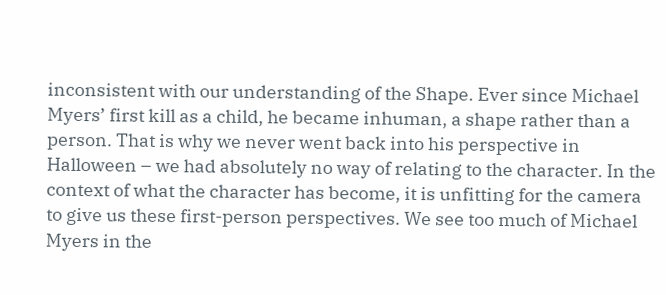inconsistent with our understanding of the Shape. Ever since Michael Myers’ first kill as a child, he became inhuman, a shape rather than a person. That is why we never went back into his perspective in Halloween – we had absolutely no way of relating to the character. In the context of what the character has become, it is unfitting for the camera to give us these first-person perspectives. We see too much of Michael Myers in the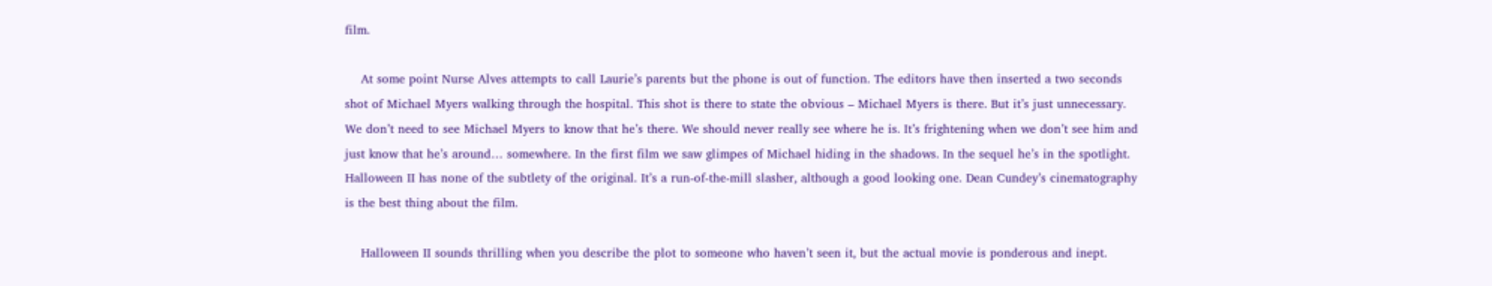film.

    At some point Nurse Alves attempts to call Laurie’s parents but the phone is out of function. The editors have then inserted a two seconds shot of Michael Myers walking through the hospital. This shot is there to state the obvious – Michael Myers is there. But it’s just unnecessary. We don’t need to see Michael Myers to know that he’s there. We should never really see where he is. It’s frightening when we don’t see him and just know that he’s around… somewhere. In the first film we saw glimpes of Michael hiding in the shadows. In the sequel he’s in the spotlight. Halloween II has none of the subtlety of the original. It’s a run-of-the-mill slasher, although a good looking one. Dean Cundey’s cinematography is the best thing about the film.

    Halloween II sounds thrilling when you describe the plot to someone who haven’t seen it, but the actual movie is ponderous and inept.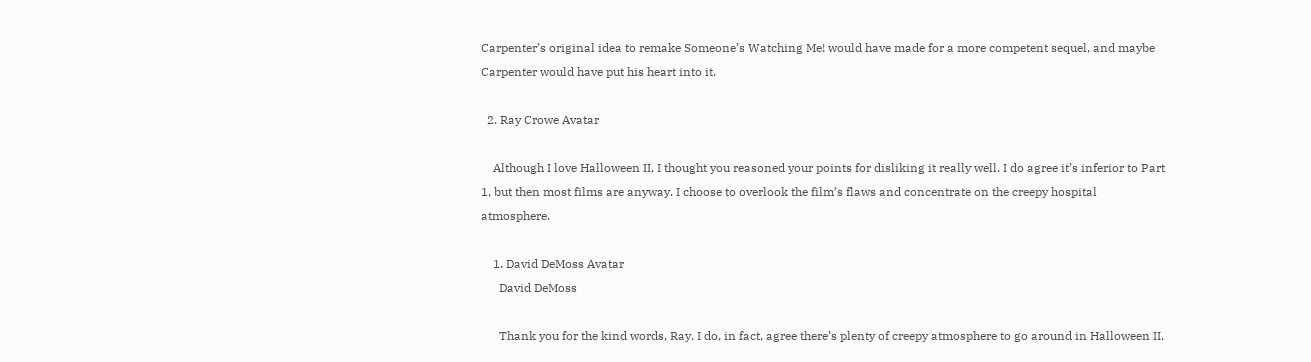Carpenter’s original idea to remake Someone’s Watching Me! would have made for a more competent sequel, and maybe Carpenter would have put his heart into it.

  2. Ray Crowe Avatar

    Although I love Halloween II, I thought you reasoned your points for disliking it really well. I do agree it’s inferior to Part 1, but then most films are anyway. I choose to overlook the film’s flaws and concentrate on the creepy hospital atmosphere.

    1. David DeMoss Avatar
      David DeMoss

      Thank you for the kind words, Ray. I do, in fact, agree there’s plenty of creepy atmosphere to go around in Halloween II.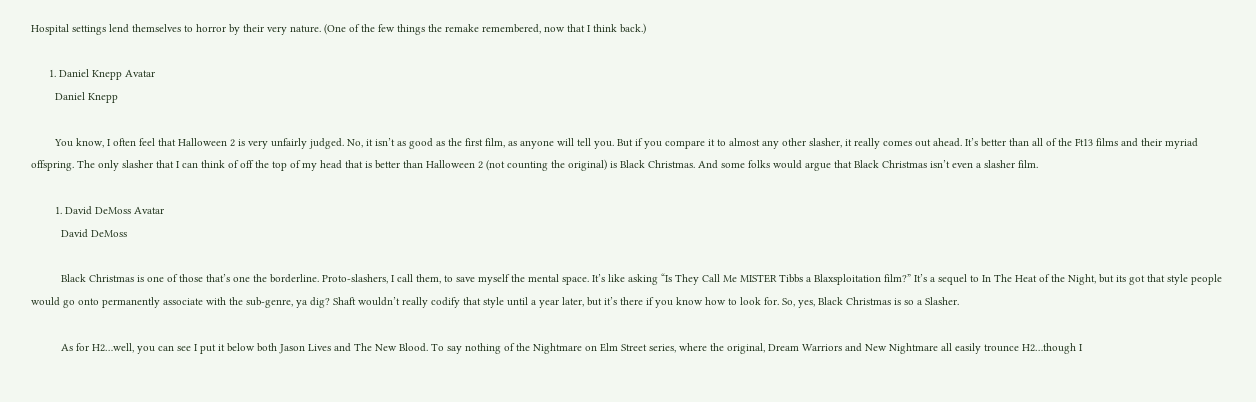Hospital settings lend themselves to horror by their very nature. (One of the few things the remake remembered, now that I think back.)

      1. Daniel Knepp Avatar
        Daniel Knepp

        You know, I often feel that Halloween 2 is very unfairly judged. No, it isn’t as good as the first film, as anyone will tell you. But if you compare it to almost any other slasher, it really comes out ahead. It’s better than all of the Ft13 films and their myriad offspring. The only slasher that I can think of off the top of my head that is better than Halloween 2 (not counting the original) is Black Christmas. And some folks would argue that Black Christmas isn’t even a slasher film.

        1. David DeMoss Avatar
          David DeMoss

          Black Christmas is one of those that’s one the borderline. Proto-slashers, I call them, to save myself the mental space. It’s like asking “Is They Call Me MISTER Tibbs a Blaxsploitation film?” It’s a sequel to In The Heat of the Night, but its got that style people would go onto permanently associate with the sub-genre, ya dig? Shaft wouldn’t really codify that style until a year later, but it’s there if you know how to look for. So, yes, Black Christmas is so a Slasher.

          As for H2…well, you can see I put it below both Jason Lives and The New Blood. To say nothing of the Nightmare on Elm Street series, where the original, Dream Warriors and New Nightmare all easily trounce H2…though I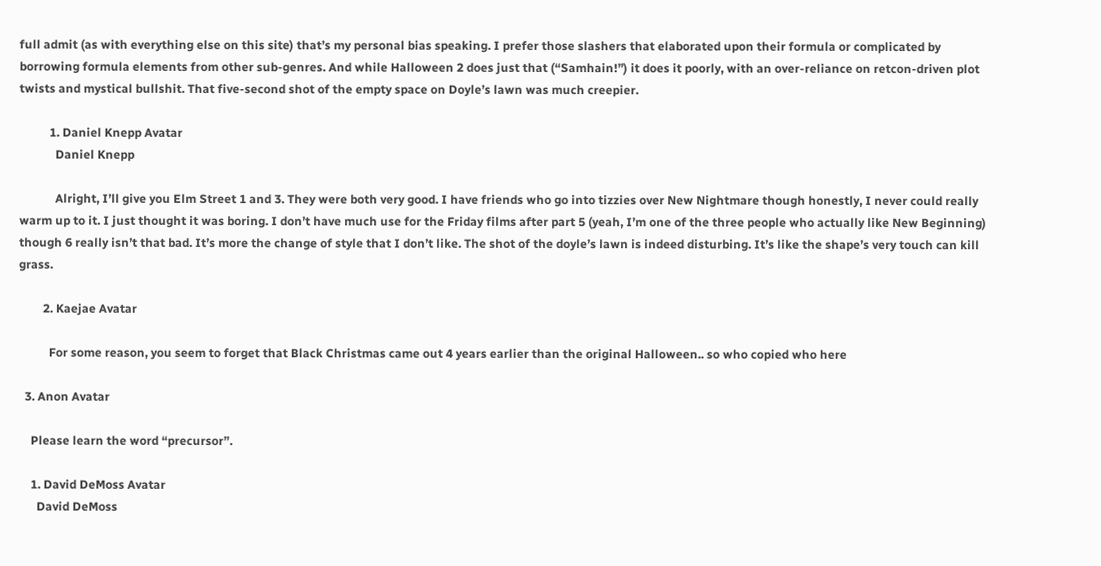full admit (as with everything else on this site) that’s my personal bias speaking. I prefer those slashers that elaborated upon their formula or complicated by borrowing formula elements from other sub-genres. And while Halloween 2 does just that (“Samhain!”) it does it poorly, with an over-reliance on retcon-driven plot twists and mystical bullshit. That five-second shot of the empty space on Doyle’s lawn was much creepier.

          1. Daniel Knepp Avatar
            Daniel Knepp

            Alright, I’ll give you Elm Street 1 and 3. They were both very good. I have friends who go into tizzies over New Nightmare though honestly, I never could really warm up to it. I just thought it was boring. I don’t have much use for the Friday films after part 5 (yeah, I’m one of the three people who actually like New Beginning) though 6 really isn’t that bad. It’s more the change of style that I don’t like. The shot of the doyle’s lawn is indeed disturbing. It’s like the shape’s very touch can kill grass.

        2. Kaejae Avatar

          For some reason, you seem to forget that Black Christmas came out 4 years earlier than the original Halloween.. so who copied who here

  3. Anon Avatar

    Please learn the word “precursor”.

    1. David DeMoss Avatar
      David DeMoss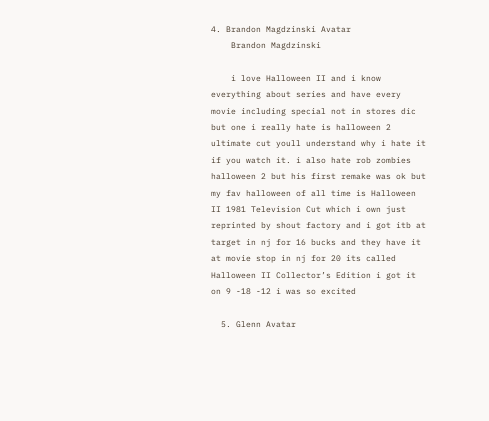4. Brandon Magdzinski Avatar
    Brandon Magdzinski

    i love Halloween II and i know everything about series and have every movie including special not in stores dic but one i really hate is halloween 2 ultimate cut youll understand why i hate it if you watch it. i also hate rob zombies halloween 2 but his first remake was ok but my fav halloween of all time is Halloween II 1981 Television Cut which i own just reprinted by shout factory and i got itb at target in nj for 16 bucks and they have it at movie stop in nj for 20 its called Halloween II Collector’s Edition i got it on 9 -18 -12 i was so excited

  5. Glenn Avatar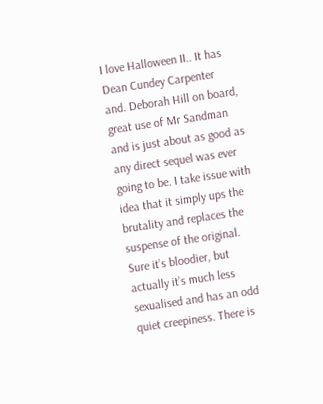I love Halloween II.. It has Dean Cundey Carpenter and. Deborah Hill on board, great use of Mr Sandman and is just about as good as any direct sequel was ever going to be. I take issue with idea that it simply ups the brutality and replaces the suspense of the original. Sure it’s bloodier, but actually it’s much less sexualised and has an odd quiet creepiness. There is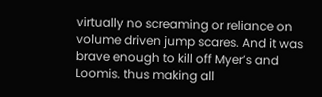virtually no screaming or reliance on volume driven jump scares. And it was brave enough to kill off Myer’s and Loomis. thus making all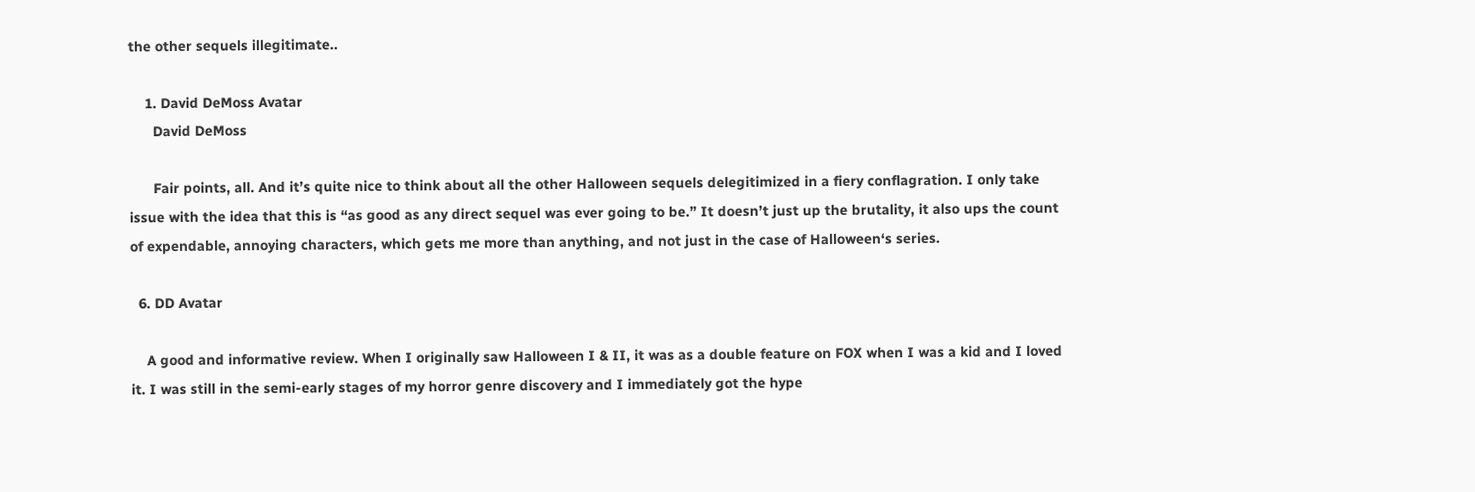the other sequels illegitimate..

    1. David DeMoss Avatar
      David DeMoss

      Fair points, all. And it’s quite nice to think about all the other Halloween sequels delegitimized in a fiery conflagration. I only take issue with the idea that this is “as good as any direct sequel was ever going to be.” It doesn’t just up the brutality, it also ups the count of expendable, annoying characters, which gets me more than anything, and not just in the case of Halloween‘s series.

  6. DD Avatar

    A good and informative review. When I originally saw Halloween I & II, it was as a double feature on FOX when I was a kid and I loved it. I was still in the semi-early stages of my horror genre discovery and I immediately got the hype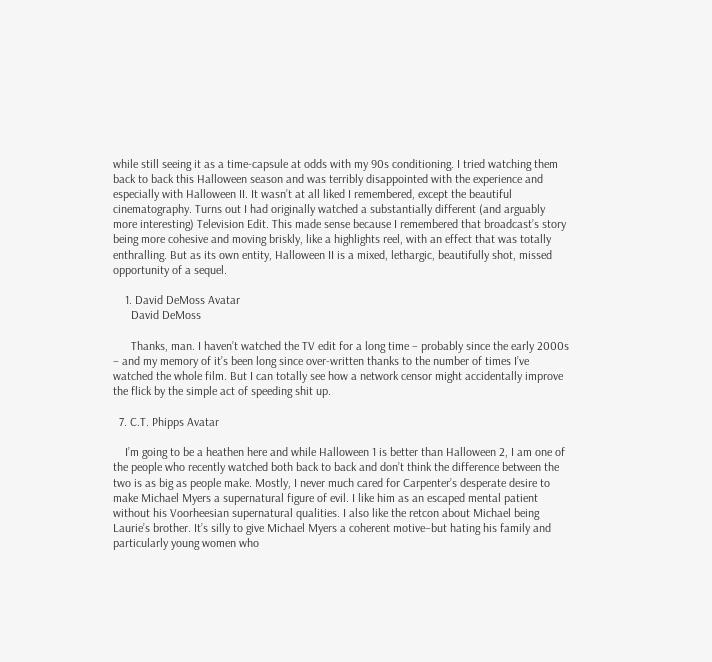while still seeing it as a time-capsule at odds with my 90s conditioning. I tried watching them back to back this Halloween season and was terribly disappointed with the experience and especially with Halloween II. It wasn’t at all liked I remembered, except the beautiful cinematography. Turns out I had originally watched a substantially different (and arguably more interesting) Television Edit. This made sense because I remembered that broadcast’s story being more cohesive and moving briskly, like a highlights reel, with an effect that was totally enthralling. But as its own entity, Halloween II is a mixed, lethargic, beautifully shot, missed opportunity of a sequel.

    1. David DeMoss Avatar
      David DeMoss

      Thanks, man. I haven’t watched the TV edit for a long time – probably since the early 2000s – and my memory of it’s been long since over-written thanks to the number of times I’ve watched the whole film. But I can totally see how a network censor might accidentally improve the flick by the simple act of speeding shit up.

  7. C.T. Phipps Avatar

    I’m going to be a heathen here and while Halloween 1 is better than Halloween 2, I am one of the people who recently watched both back to back and don’t think the difference between the two is as big as people make. Mostly, I never much cared for Carpenter’s desperate desire to make Michael Myers a supernatural figure of evil. I like him as an escaped mental patient without his Voorheesian supernatural qualities. I also like the retcon about Michael being Laurie’s brother. It’s silly to give Michael Myers a coherent motive–but hating his family and particularly young women who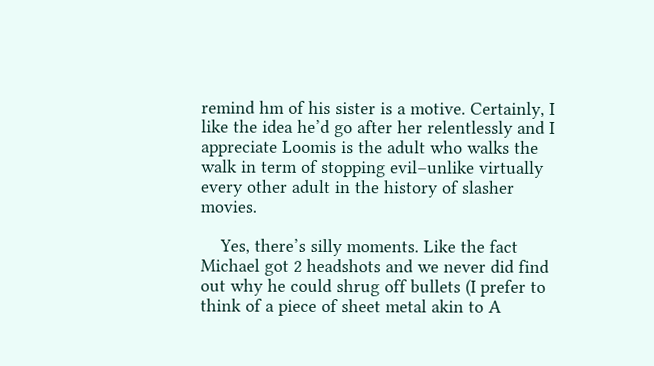remind hm of his sister is a motive. Certainly, I like the idea he’d go after her relentlessly and I appreciate Loomis is the adult who walks the walk in term of stopping evil–unlike virtually every other adult in the history of slasher movies.

    Yes, there’s silly moments. Like the fact Michael got 2 headshots and we never did find out why he could shrug off bullets (I prefer to think of a piece of sheet metal akin to A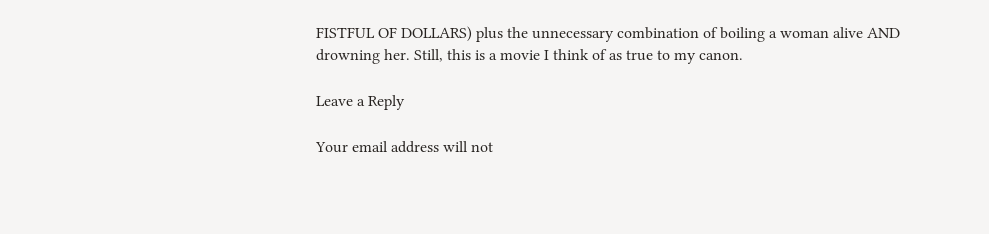FISTFUL OF DOLLARS) plus the unnecessary combination of boiling a woman alive AND drowning her. Still, this is a movie I think of as true to my canon.

Leave a Reply

Your email address will not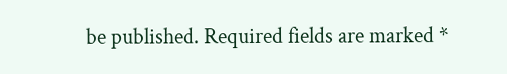be published. Required fields are marked *